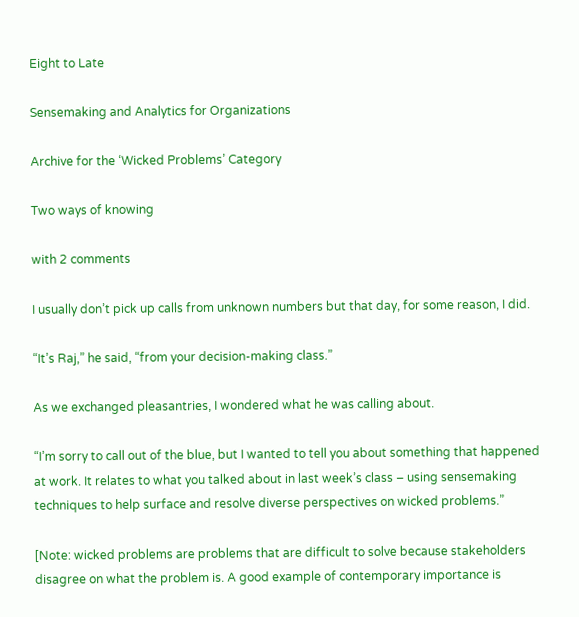Eight to Late

Sensemaking and Analytics for Organizations

Archive for the ‘Wicked Problems’ Category

Two ways of knowing

with 2 comments

I usually don’t pick up calls from unknown numbers but that day, for some reason, I did.

“It’s Raj,” he said, “from your decision-making class.”

As we exchanged pleasantries, I wondered what he was calling about.

“I’m sorry to call out of the blue, but I wanted to tell you about something that happened at work. It relates to what you talked about in last week’s class – using sensemaking techniques to help surface and resolve diverse perspectives on wicked problems.”

[Note: wicked problems are problems that are difficult to solve because stakeholders disagree on what the problem is. A good example of contemporary importance is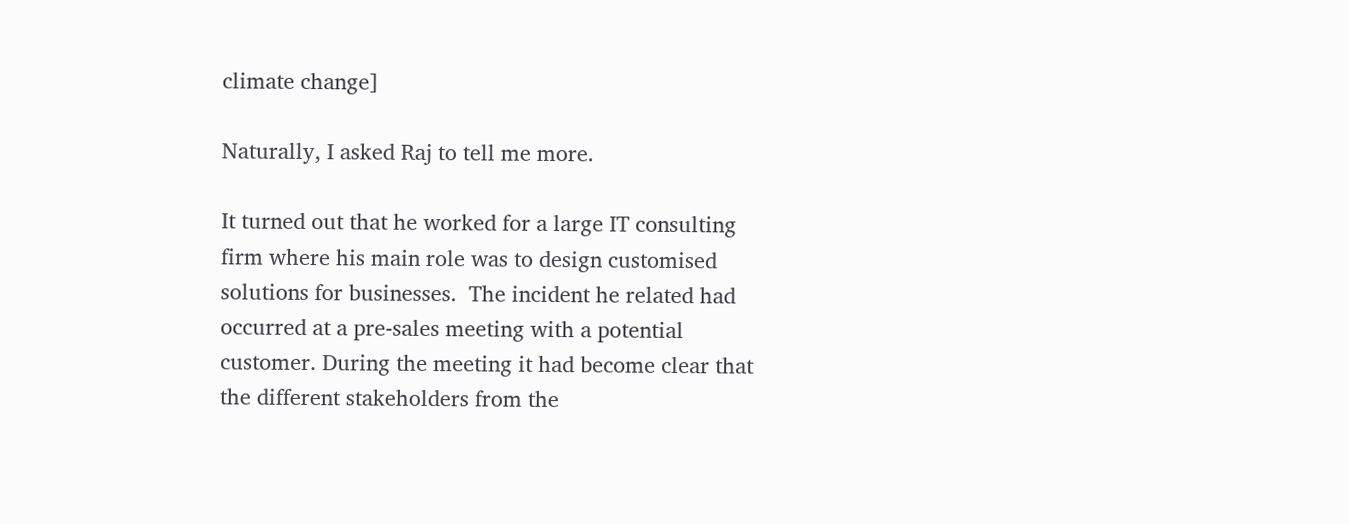climate change]

Naturally, I asked Raj to tell me more.

It turned out that he worked for a large IT consulting firm where his main role was to design customised solutions for businesses.  The incident he related had occurred at a pre-sales meeting with a potential customer. During the meeting it had become clear that the different stakeholders from the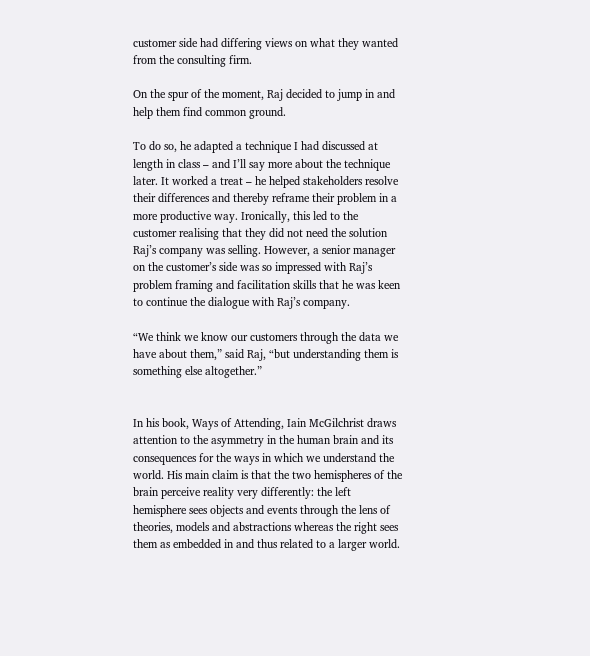customer side had differing views on what they wanted from the consulting firm.

On the spur of the moment, Raj decided to jump in and help them find common ground.

To do so, he adapted a technique I had discussed at length in class – and I’ll say more about the technique later. It worked a treat – he helped stakeholders resolve their differences and thereby reframe their problem in a more productive way. Ironically, this led to the customer realising that they did not need the solution Raj’s company was selling. However, a senior manager on the customer’s side was so impressed with Raj’s problem framing and facilitation skills that he was keen to continue the dialogue with Raj’s company.

“We think we know our customers through the data we have about them,” said Raj, “but understanding them is something else altogether.”


In his book, Ways of Attending, Iain McGilchrist draws attention to the asymmetry in the human brain and its consequences for the ways in which we understand the world. His main claim is that the two hemispheres of the brain perceive reality very differently: the left hemisphere sees objects and events through the lens of theories, models and abstractions whereas the right sees them as embedded in and thus related to a larger world.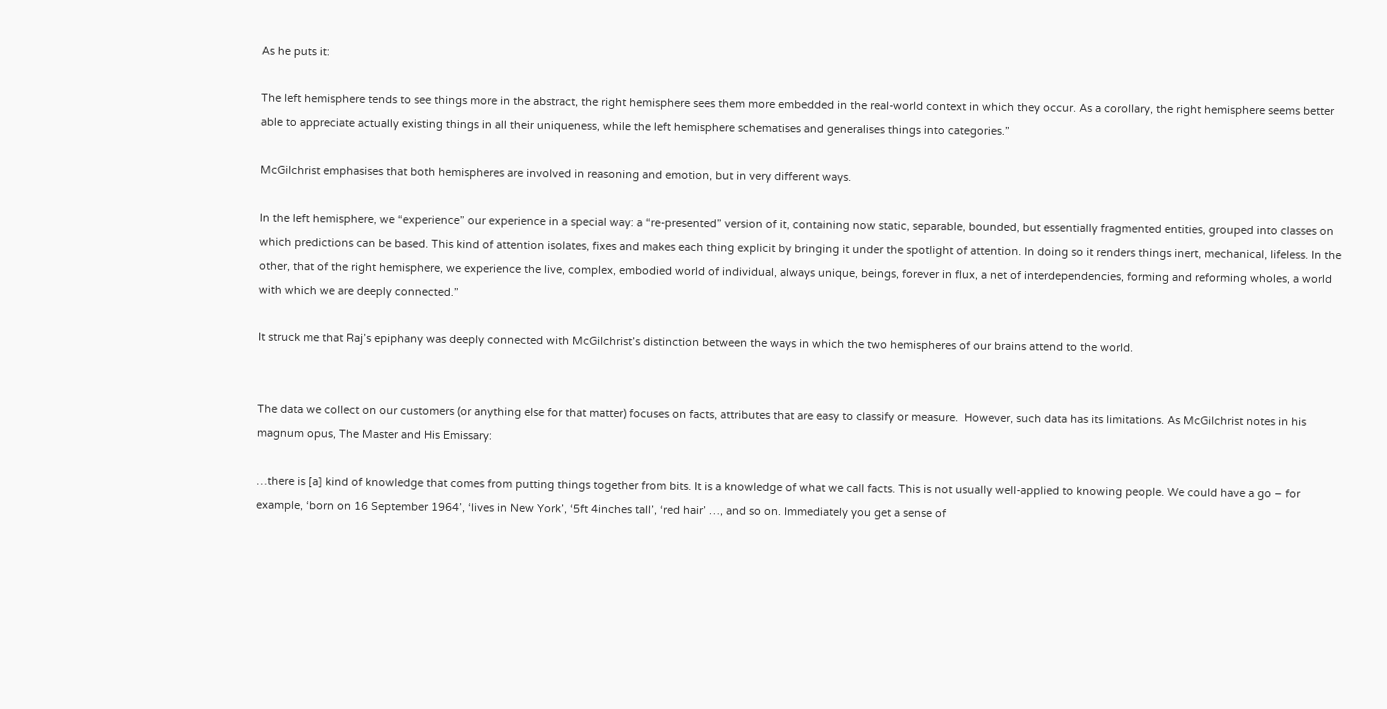As he puts it:

The left hemisphere tends to see things more in the abstract, the right hemisphere sees them more embedded in the real-world context in which they occur. As a corollary, the right hemisphere seems better able to appreciate actually existing things in all their uniqueness, while the left hemisphere schematises and generalises things into categories.”

McGilchrist emphasises that both hemispheres are involved in reasoning and emotion, but in very different ways.

In the left hemisphere, we “experience” our experience in a special way: a “re-presented” version of it, containing now static, separable, bounded, but essentially fragmented entities, grouped into classes on which predictions can be based. This kind of attention isolates, fixes and makes each thing explicit by bringing it under the spotlight of attention. In doing so it renders things inert, mechanical, lifeless. In the other, that of the right hemisphere, we experience the live, complex, embodied world of individual, always unique, beings, forever in flux, a net of interdependencies, forming and reforming wholes, a world with which we are deeply connected.”

It struck me that Raj’s epiphany was deeply connected with McGilchrist’s distinction between the ways in which the two hemispheres of our brains attend to the world.


The data we collect on our customers (or anything else for that matter) focuses on facts, attributes that are easy to classify or measure.  However, such data has its limitations. As McGilchrist notes in his magnum opus, The Master and His Emissary:

…there is [a] kind of knowledge that comes from putting things together from bits. It is a knowledge of what we call facts. This is not usually well-applied to knowing people. We could have a go – for example, ‘born on 16 September 1964’, ‘lives in New York’, ‘5ft 4inches tall’, ‘red hair’ …, and so on. Immediately you get a sense of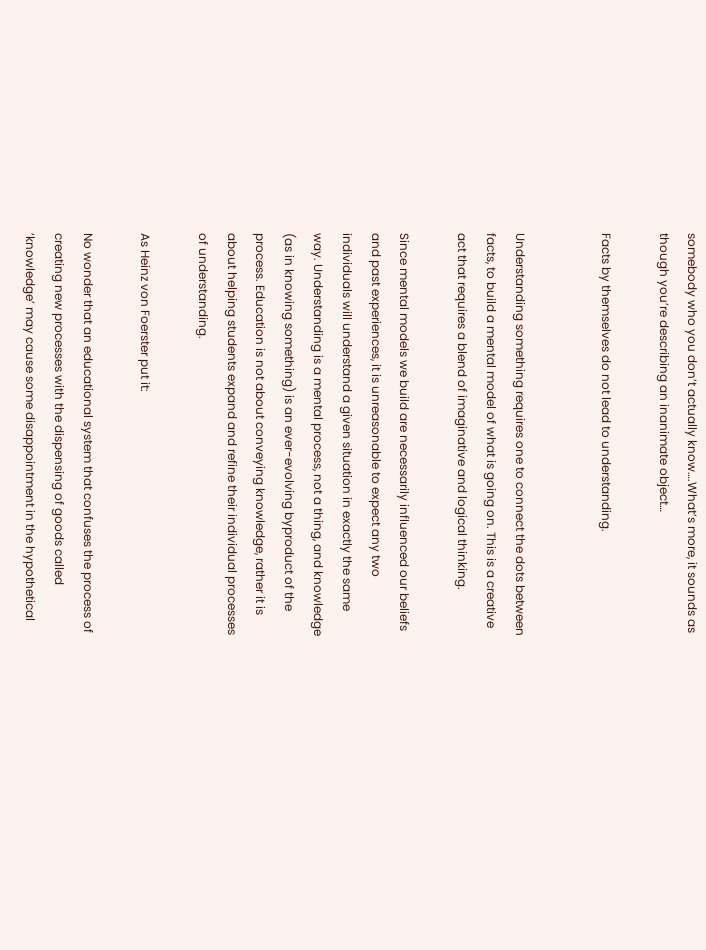somebody who you don’t actually know….What’s more, it sounds as though you’re describing an inanimate object…

Facts by themselves do not lead to understanding.


Understanding something requires one to connect the dots between facts, to build a mental model of what is going on. This is a creative act that requires a blend of imaginative and logical thinking.

Since mental models we build are necessarily influenced our beliefs and past experiences, it is unreasonable to expect any two individuals will understand a given situation in exactly the same way. Understanding is a mental process, not a thing, and knowledge (as in knowing something) is an ever-evolving byproduct of the process. Education is not about conveying knowledge, rather it is about helping students expand and refine their individual processes of understanding.

As Heinz von Foerster put it:

No wonder that an educational system that confuses the process of creating new processes with the dispensing of goods called ‘knowledge’ may cause some disappointment in the hypothetical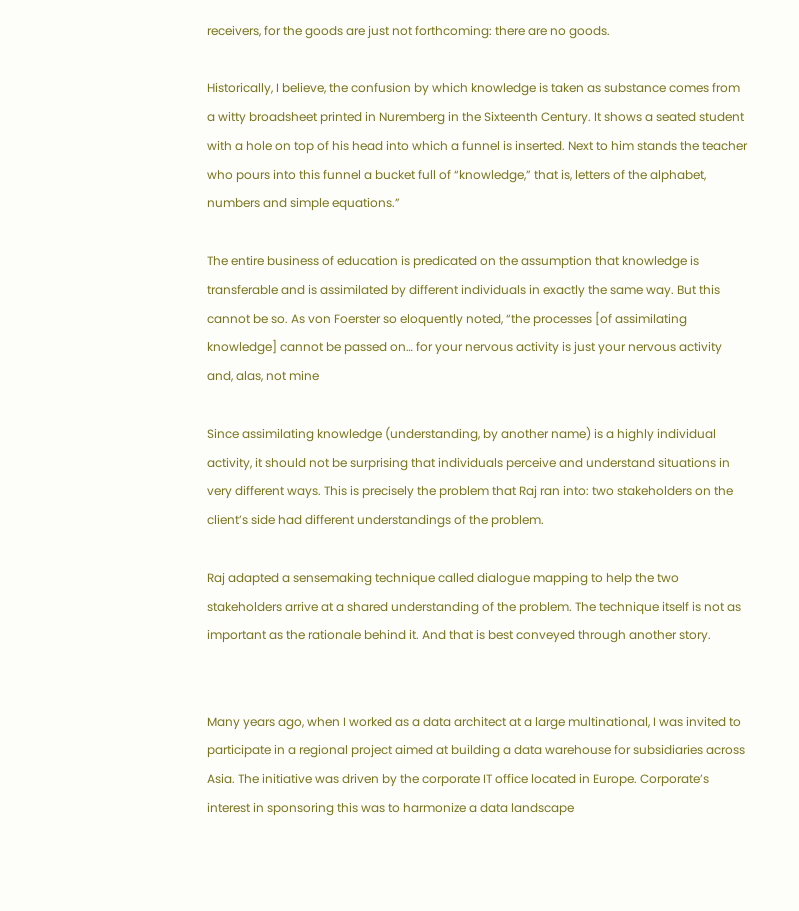receivers, for the goods are just not forthcoming: there are no goods.

Historically, I believe, the confusion by which knowledge is taken as substance comes from a witty broadsheet printed in Nuremberg in the Sixteenth Century. It shows a seated student with a hole on top of his head into which a funnel is inserted. Next to him stands the teacher who pours into this funnel a bucket full of “knowledge,” that is, letters of the alphabet, numbers and simple equations.”

The entire business of education is predicated on the assumption that knowledge is transferable and is assimilated by different individuals in exactly the same way. But this cannot be so. As von Foerster so eloquently noted, “the processes [of assimilating knowledge] cannot be passed on… for your nervous activity is just your nervous activity and, alas, not mine

Since assimilating knowledge (understanding, by another name) is a highly individual activity, it should not be surprising that individuals perceive and understand situations in very different ways. This is precisely the problem that Raj ran into: two stakeholders on the client’s side had different understandings of the problem.

Raj adapted a sensemaking technique called dialogue mapping to help the two stakeholders arrive at a shared understanding of the problem. The technique itself is not as important as the rationale behind it. And that is best conveyed through another story.


Many years ago, when I worked as a data architect at a large multinational, I was invited to participate in a regional project aimed at building a data warehouse for subsidiaries across Asia. The initiative was driven by the corporate IT office located in Europe. Corporate’s interest in sponsoring this was to harmonize a data landscape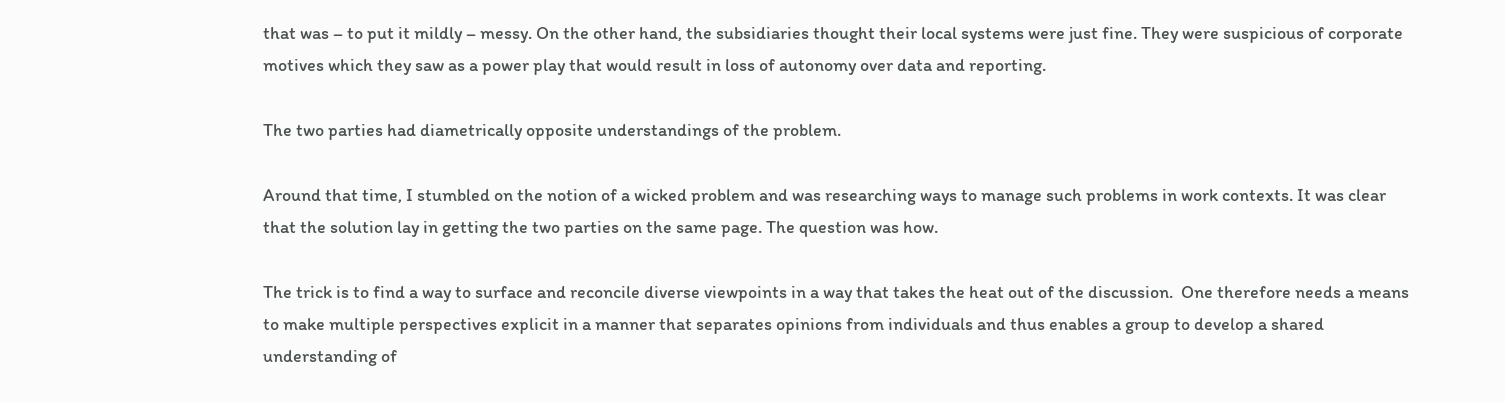that was – to put it mildly – messy. On the other hand, the subsidiaries thought their local systems were just fine. They were suspicious of corporate motives which they saw as a power play that would result in loss of autonomy over data and reporting.

The two parties had diametrically opposite understandings of the problem.

Around that time, I stumbled on the notion of a wicked problem and was researching ways to manage such problems in work contexts. It was clear that the solution lay in getting the two parties on the same page. The question was how.

The trick is to find a way to surface and reconcile diverse viewpoints in a way that takes the heat out of the discussion.  One therefore needs a means to make multiple perspectives explicit in a manner that separates opinions from individuals and thus enables a group to develop a shared understanding of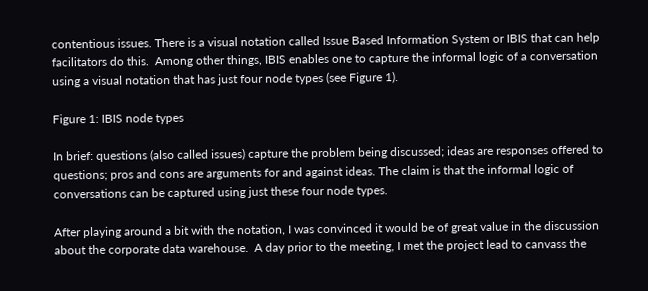contentious issues. There is a visual notation called Issue Based Information System or IBIS that can help facilitators do this.  Among other things, IBIS enables one to capture the informal logic of a conversation using a visual notation that has just four node types (see Figure 1).

Figure 1: IBIS node types

In brief: questions (also called issues) capture the problem being discussed; ideas are responses offered to questions; pros and cons are arguments for and against ideas. The claim is that the informal logic of conversations can be captured using just these four node types.

After playing around a bit with the notation, I was convinced it would be of great value in the discussion about the corporate data warehouse.  A day prior to the meeting, I met the project lead to canvass the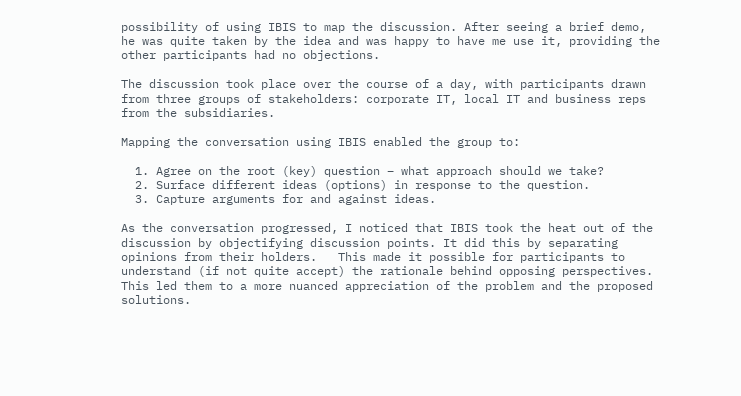possibility of using IBIS to map the discussion. After seeing a brief demo, he was quite taken by the idea and was happy to have me use it, providing the other participants had no objections.

The discussion took place over the course of a day, with participants drawn from three groups of stakeholders: corporate IT, local IT and business reps from the subsidiaries.

Mapping the conversation using IBIS enabled the group to:

  1. Agree on the root (key) question – what approach should we take?
  2. Surface different ideas (options) in response to the question.
  3. Capture arguments for and against ideas.

As the conversation progressed, I noticed that IBIS took the heat out of the discussion by objectifying discussion points. It did this by separating opinions from their holders.   This made it possible for participants to understand (if not quite accept) the rationale behind opposing perspectives. This led them to a more nuanced appreciation of the problem and the proposed solutions.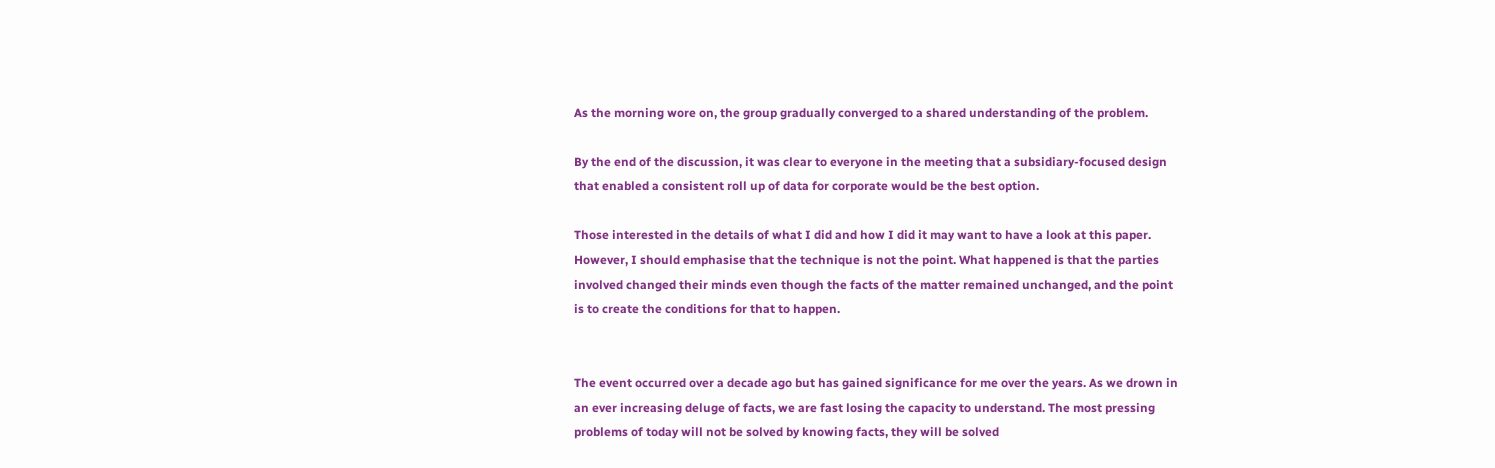As the morning wore on, the group gradually converged to a shared understanding of the problem.

By the end of the discussion, it was clear to everyone in the meeting that a subsidiary-focused design that enabled a consistent roll up of data for corporate would be the best option.

Those interested in the details of what I did and how I did it may want to have a look at this paper. However, I should emphasise that the technique is not the point. What happened is that the parties involved changed their minds even though the facts of the matter remained unchanged, and the point is to create the conditions for that to happen.


The event occurred over a decade ago but has gained significance for me over the years. As we drown in an ever increasing deluge of facts, we are fast losing the capacity to understand. The most pressing problems of today will not be solved by knowing facts, they will be solved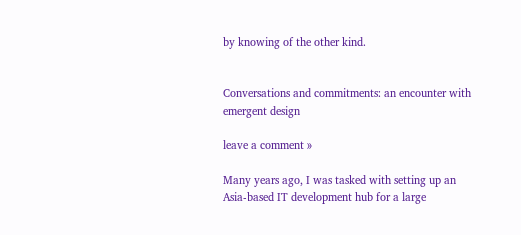by knowing of the other kind.


Conversations and commitments: an encounter with emergent design

leave a comment »

Many years ago, I was tasked with setting up an Asia-based IT development hub for a large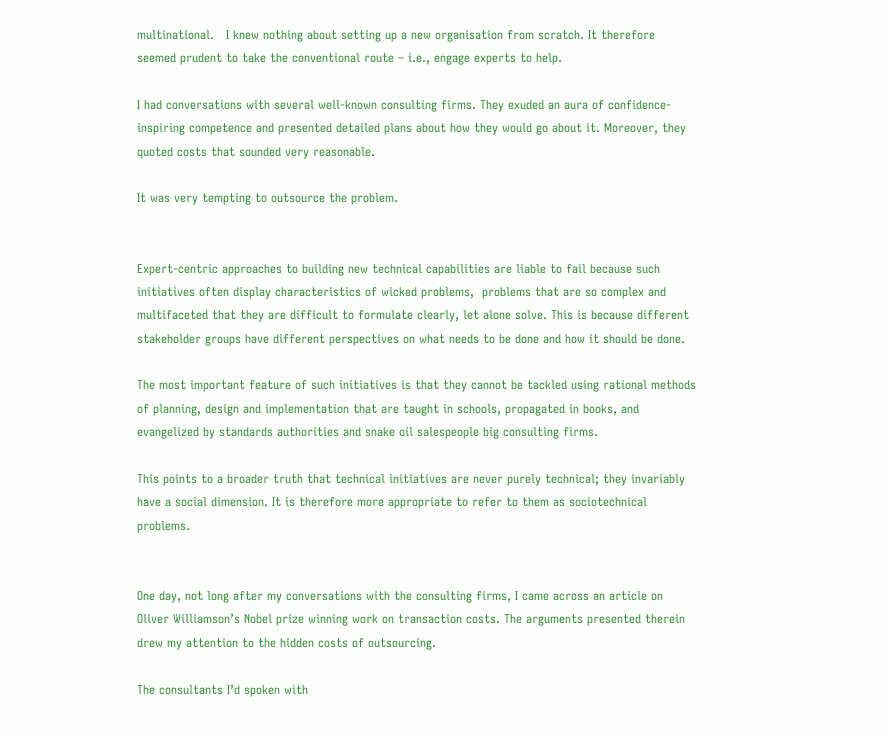multinational.   I knew nothing about setting up a new organisation from scratch. It therefore seemed prudent to take the conventional route – i.e., engage experts to help.

I had conversations with several well-known consulting firms. They exuded an aura of confidence-inspiring competence and presented detailed plans about how they would go about it. Moreover, they quoted costs that sounded very reasonable.

It was very tempting to outsource the problem.


Expert-centric approaches to building new technical capabilities are liable to fail because such initiatives often display characteristics of wicked problems,  problems that are so complex and multifaceted that they are difficult to formulate clearly, let alone solve. This is because different stakeholder groups have different perspectives on what needs to be done and how it should be done.

The most important feature of such initiatives is that they cannot be tackled using rational methods of planning, design and implementation that are taught in schools, propagated in books, and evangelized by standards authorities and snake oil salespeople big consulting firms.

This points to a broader truth that technical initiatives are never purely technical; they invariably have a social dimension. It is therefore more appropriate to refer to them as sociotechnical problems.


One day, not long after my conversations with the consulting firms, I came across an article on Oliver Williamson’s Nobel prize winning work on transaction costs. The arguments presented therein drew my attention to the hidden costs of outsourcing.

The consultants I’d spoken with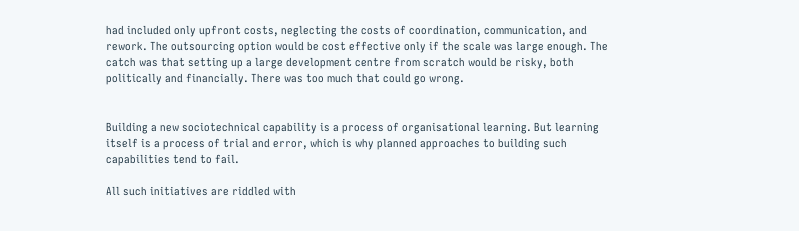had included only upfront costs, neglecting the costs of coordination, communication, and rework. The outsourcing option would be cost effective only if the scale was large enough. The catch was that setting up a large development centre from scratch would be risky, both politically and financially. There was too much that could go wrong.


Building a new sociotechnical capability is a process of organisational learning. But learning itself is a process of trial and error, which is why planned approaches to building such capabilities tend to fail.

All such initiatives are riddled with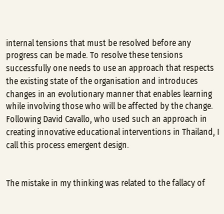internal tensions that must be resolved before any progress can be made. To resolve these tensions successfully one needs to use an approach that respects the existing state of the organisation and introduces changes in an evolutionary manner that enables learning while involving those who will be affected by the change.  Following David Cavallo, who used such an approach in creating innovative educational interventions in Thailand, I call this process emergent design.


The mistake in my thinking was related to the fallacy of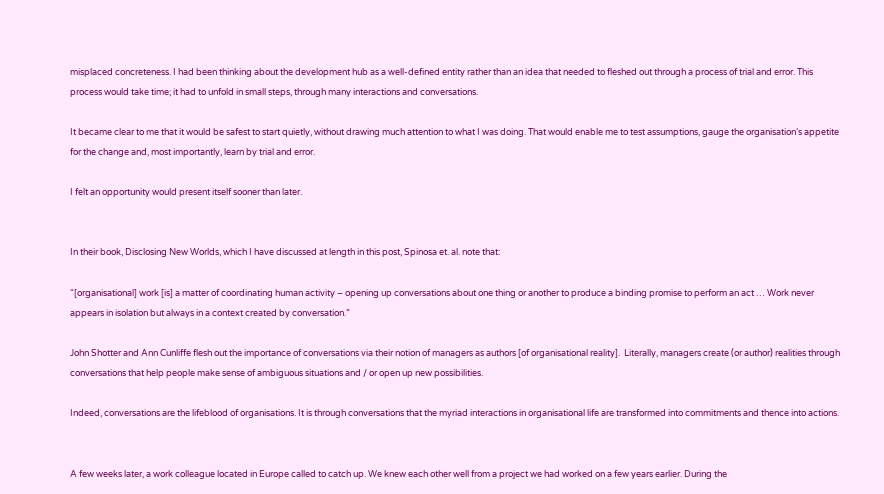misplaced concreteness. I had been thinking about the development hub as a well-defined entity rather than an idea that needed to fleshed out through a process of trial and error. This process would take time; it had to unfold in small steps, through many interactions and conversations.

It became clear to me that it would be safest to start quietly, without drawing much attention to what I was doing. That would enable me to test assumptions, gauge the organisation’s appetite for the change and, most importantly, learn by trial and error.

I felt an opportunity would present itself sooner than later.


In their book, Disclosing New Worlds, which I have discussed at length in this post, Spinosa et. al. note that:

“[organisational] work [is] a matter of coordinating human activity – opening up conversations about one thing or another to produce a binding promise to perform an act … Work never appears in isolation but always in a context created by conversation.”

John Shotter and Ann Cunliffe flesh out the importance of conversations via their notion of managers as authors [of organisational reality].  Literally, managers create (or author) realities through conversations that help people make sense of ambiguous situations and / or open up new possibilities.

Indeed, conversations are the lifeblood of organisations. It is through conversations that the myriad interactions in organisational life are transformed into commitments and thence into actions.


A few weeks later, a work colleague located in Europe called to catch up. We knew each other well from a project we had worked on a few years earlier. During the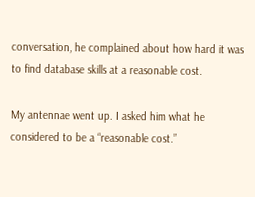conversation, he complained about how hard it was to find database skills at a reasonable cost.

My antennae went up. I asked him what he considered to be a “reasonable cost.”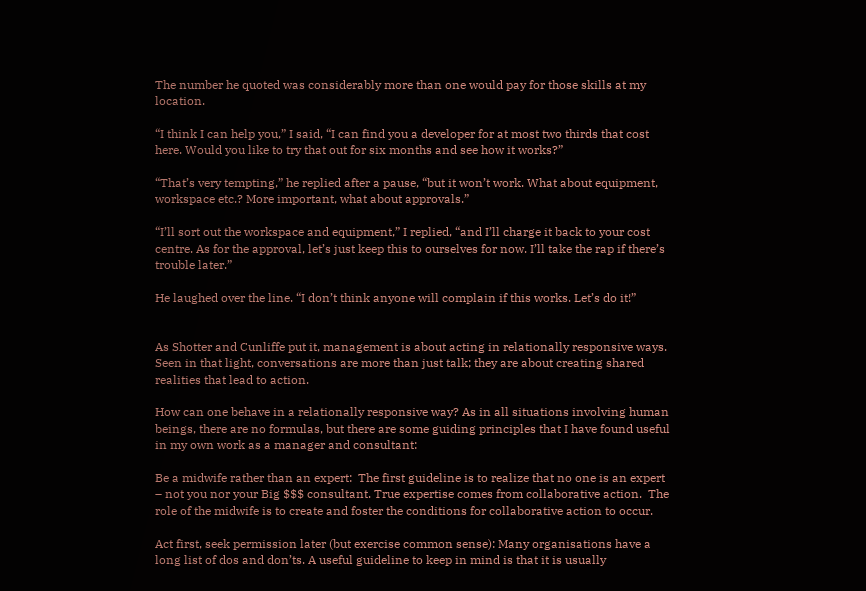The number he quoted was considerably more than one would pay for those skills at my location.

“I think I can help you,” I said, “I can find you a developer for at most two thirds that cost here. Would you like to try that out for six months and see how it works?”

“That’s very tempting,” he replied after a pause, “but it won’t work. What about equipment, workspace etc.? More important, what about approvals.”

“I’ll sort out the workspace and equipment,” I replied, “and I’ll charge it back to your cost centre. As for the approval, let’s just keep this to ourselves for now. I’ll take the rap if there’s trouble later.”

He laughed over the line. “I don’t think anyone will complain if this works. Let’s do it!”


As Shotter and Cunliffe put it, management is about acting in relationally responsive ways. Seen in that light, conversations are more than just talk; they are about creating shared realities that lead to action.

How can one behave in a relationally responsive way? As in all situations involving human beings, there are no formulas, but there are some guiding principles that I have found useful in my own work as a manager and consultant:

Be a midwife rather than an expert:  The first guideline is to realize that no one is an expert – not you nor your Big $$$ consultant. True expertise comes from collaborative action.  The role of the midwife is to create and foster the conditions for collaborative action to occur.

Act first, seek permission later (but exercise common sense): Many organisations have a long list of dos and don’ts. A useful guideline to keep in mind is that it is usually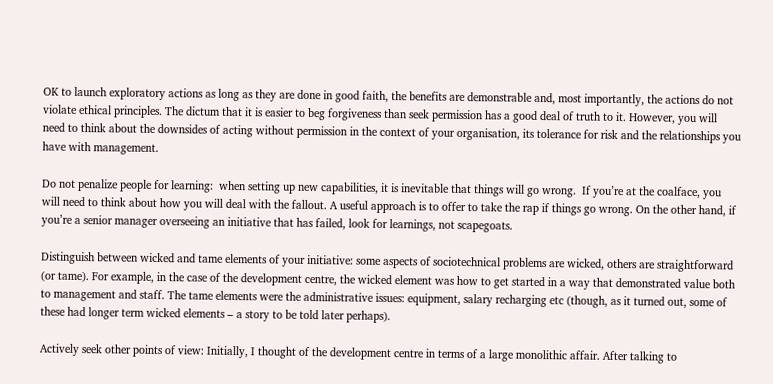OK to launch exploratory actions as long as they are done in good faith, the benefits are demonstrable and, most importantly, the actions do not violate ethical principles. The dictum that it is easier to beg forgiveness than seek permission has a good deal of truth to it. However, you will need to think about the downsides of acting without permission in the context of your organisation, its tolerance for risk and the relationships you have with management.

Do not penalize people for learning:  when setting up new capabilities, it is inevitable that things will go wrong.  If you’re at the coalface, you will need to think about how you will deal with the fallout. A useful approach is to offer to take the rap if things go wrong. On the other hand, if you’re a senior manager overseeing an initiative that has failed, look for learnings, not scapegoats.

Distinguish between wicked and tame elements of your initiative: some aspects of sociotechnical problems are wicked, others are straightforward (or tame). For example, in the case of the development centre, the wicked element was how to get started in a way that demonstrated value both to management and staff. The tame elements were the administrative issues: equipment, salary recharging etc (though, as it turned out, some of these had longer term wicked elements – a story to be told later perhaps).

Actively seek other points of view: Initially, I thought of the development centre in terms of a large monolithic affair. After talking to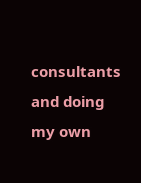consultants and doing my own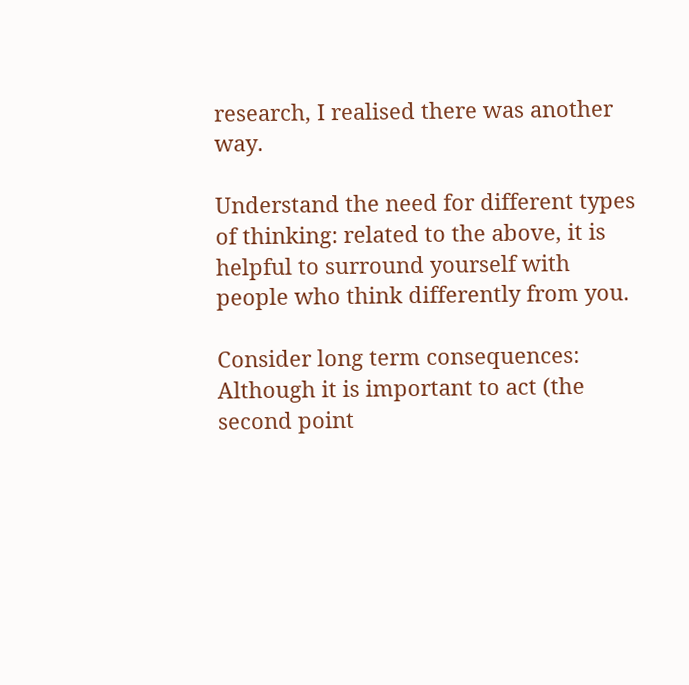research, I realised there was another way.

Understand the need for different types of thinking: related to the above, it is helpful to surround yourself with people who think differently from you.

Consider long term consequences:  Although it is important to act (the second point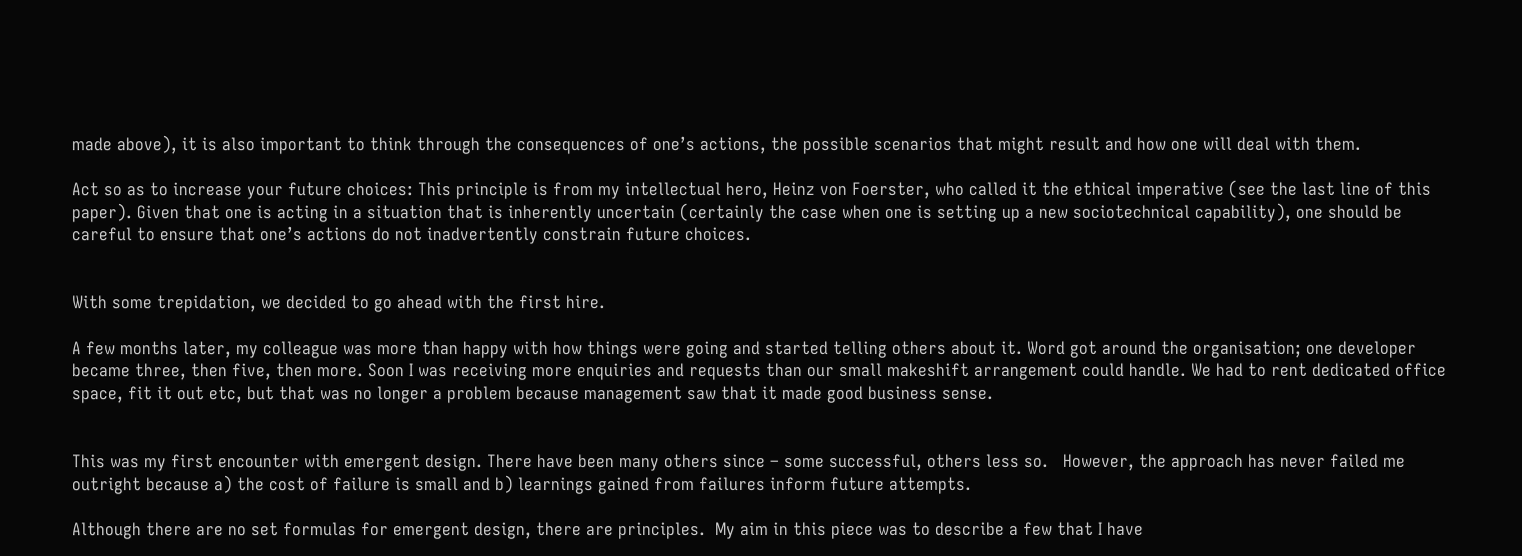made above), it is also important to think through the consequences of one’s actions, the possible scenarios that might result and how one will deal with them.

Act so as to increase your future choices: This principle is from my intellectual hero, Heinz von Foerster, who called it the ethical imperative (see the last line of this paper). Given that one is acting in a situation that is inherently uncertain (certainly the case when one is setting up a new sociotechnical capability), one should be careful to ensure that one’s actions do not inadvertently constrain future choices.


With some trepidation, we decided to go ahead with the first hire.

A few months later, my colleague was more than happy with how things were going and started telling others about it. Word got around the organisation; one developer became three, then five, then more. Soon I was receiving more enquiries and requests than our small makeshift arrangement could handle. We had to rent dedicated office space, fit it out etc, but that was no longer a problem because management saw that it made good business sense.


This was my first encounter with emergent design. There have been many others since – some successful, others less so.   However, the approach has never failed me outright because a) the cost of failure is small and b) learnings gained from failures inform future attempts.

Although there are no set formulas for emergent design, there are principles.  My aim in this piece was to describe a few that I have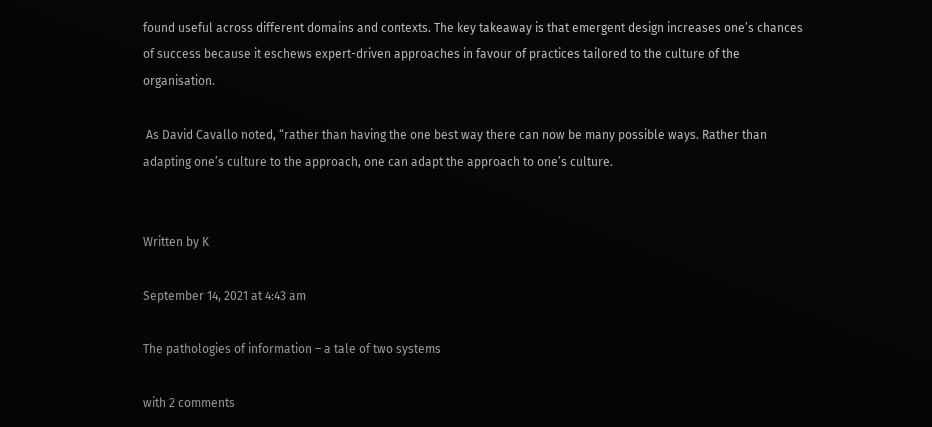found useful across different domains and contexts. The key takeaway is that emergent design increases one’s chances of success because it eschews expert-driven approaches in favour of practices tailored to the culture of the organisation.

 As David Cavallo noted, “rather than having the one best way there can now be many possible ways. Rather than adapting one’s culture to the approach, one can adapt the approach to one’s culture.


Written by K

September 14, 2021 at 4:43 am

The pathologies of information – a tale of two systems

with 2 comments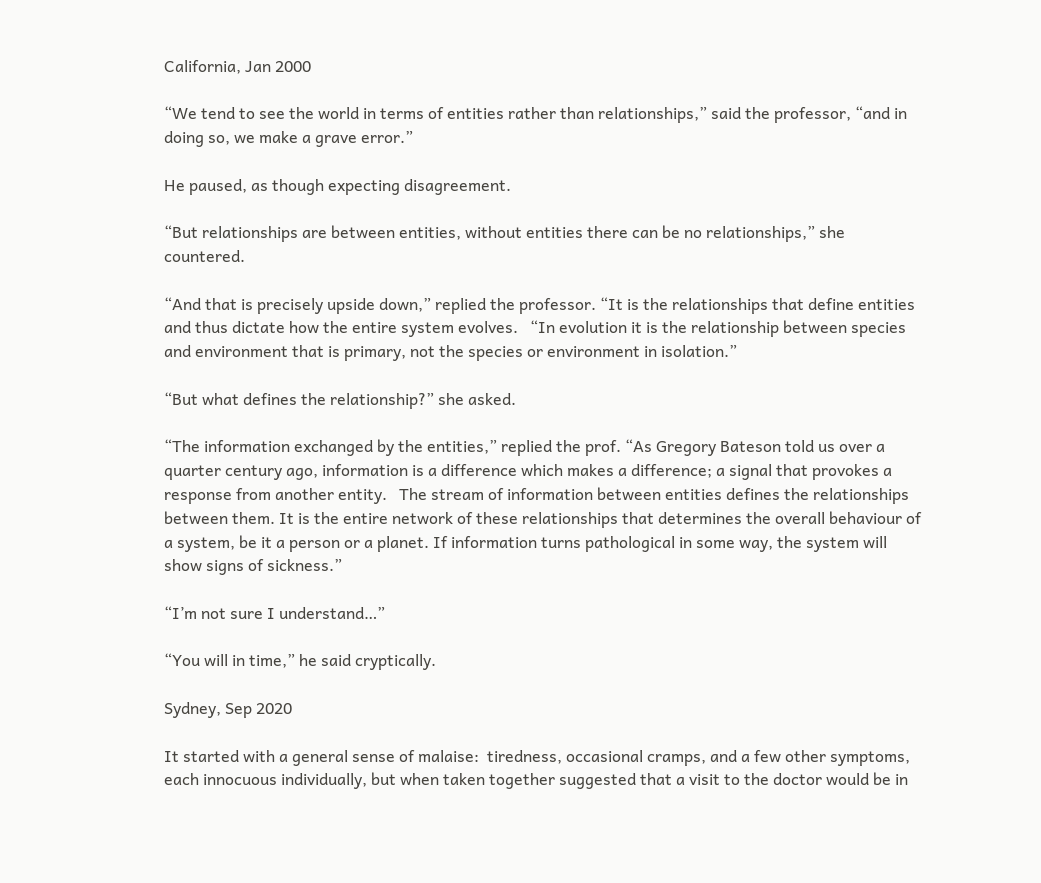California, Jan 2000

“We tend to see the world in terms of entities rather than relationships,” said the professor, “and in doing so, we make a grave error.”

He paused, as though expecting disagreement.

“But relationships are between entities, without entities there can be no relationships,” she countered.

“And that is precisely upside down,” replied the professor. “It is the relationships that define entities and thus dictate how the entire system evolves.   “In evolution it is the relationship between species and environment that is primary, not the species or environment in isolation.”

“But what defines the relationship?” she asked.

“The information exchanged by the entities,” replied the prof. “As Gregory Bateson told us over a quarter century ago, information is a difference which makes a difference; a signal that provokes a response from another entity.   The stream of information between entities defines the relationships between them. It is the entire network of these relationships that determines the overall behaviour of a system, be it a person or a planet. If information turns pathological in some way, the system will show signs of sickness.”

“I’m not sure I understand…”

“You will in time,” he said cryptically.

Sydney, Sep 2020

It started with a general sense of malaise:  tiredness, occasional cramps, and a few other symptoms, each innocuous individually, but when taken together suggested that a visit to the doctor would be in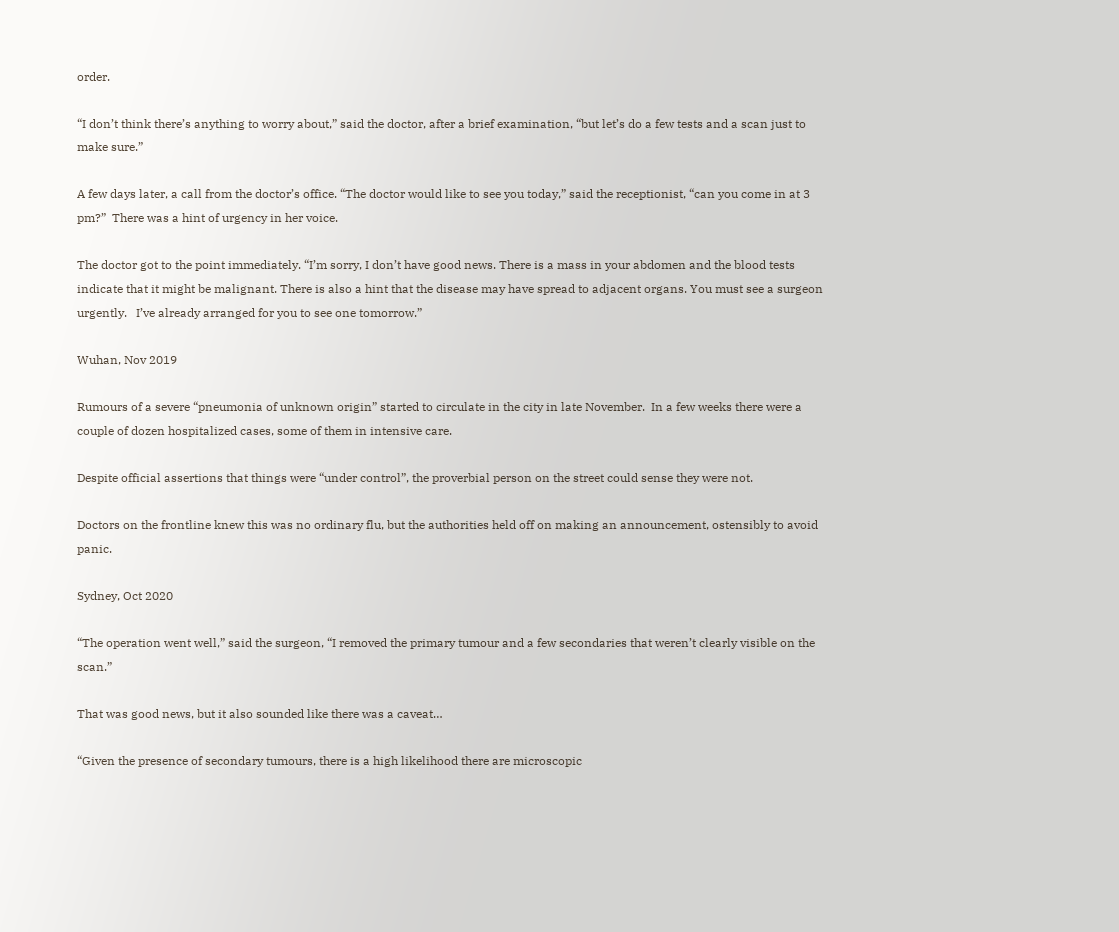order.

“I don’t think there’s anything to worry about,” said the doctor, after a brief examination, “but let’s do a few tests and a scan just to make sure.”

A few days later, a call from the doctor’s office. “The doctor would like to see you today,” said the receptionist, “can you come in at 3 pm?”  There was a hint of urgency in her voice.

The doctor got to the point immediately. “I’m sorry, I don’t have good news. There is a mass in your abdomen and the blood tests indicate that it might be malignant. There is also a hint that the disease may have spread to adjacent organs. You must see a surgeon urgently.   I’ve already arranged for you to see one tomorrow.”

Wuhan, Nov 2019

Rumours of a severe “pneumonia of unknown origin” started to circulate in the city in late November.  In a few weeks there were a couple of dozen hospitalized cases, some of them in intensive care.

Despite official assertions that things were “under control”, the proverbial person on the street could sense they were not.

Doctors on the frontline knew this was no ordinary flu, but the authorities held off on making an announcement, ostensibly to avoid panic.

Sydney, Oct 2020

“The operation went well,” said the surgeon, “I removed the primary tumour and a few secondaries that weren’t clearly visible on the scan.”

That was good news, but it also sounded like there was a caveat…

“Given the presence of secondary tumours, there is a high likelihood there are microscopic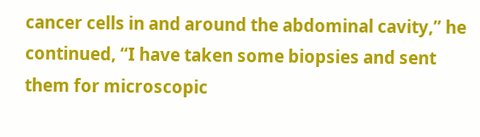cancer cells in and around the abdominal cavity,” he continued, “I have taken some biopsies and sent them for microscopic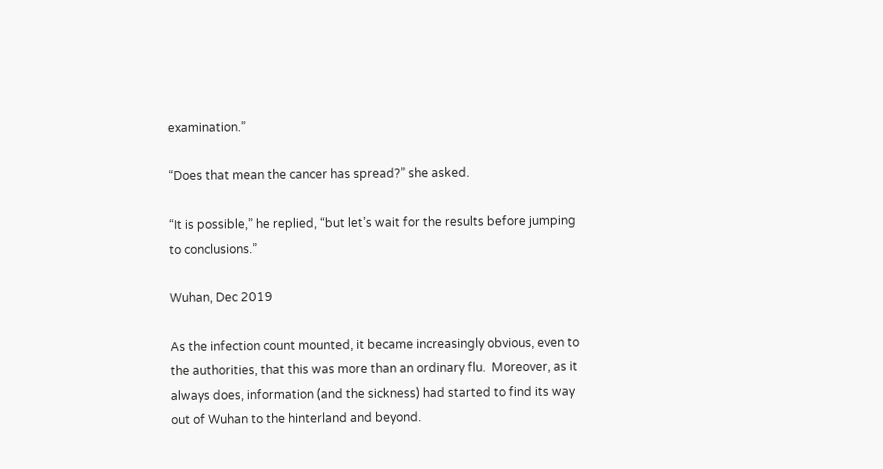examination.”

“Does that mean the cancer has spread?” she asked.

“It is possible,” he replied, “but let’s wait for the results before jumping to conclusions.”

Wuhan, Dec 2019

As the infection count mounted, it became increasingly obvious, even to the authorities, that this was more than an ordinary flu.  Moreover, as it always does, information (and the sickness) had started to find its way out of Wuhan to the hinterland and beyond.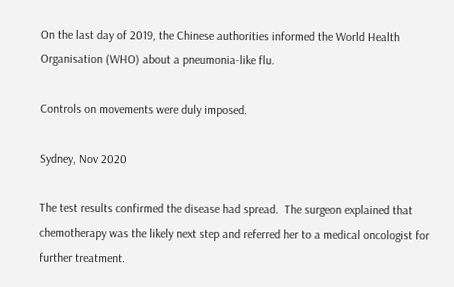On the last day of 2019, the Chinese authorities informed the World Health Organisation (WHO) about a pneumonia-like flu.

Controls on movements were duly imposed.

Sydney, Nov 2020

The test results confirmed the disease had spread.  The surgeon explained that chemotherapy was the likely next step and referred her to a medical oncologist for further treatment.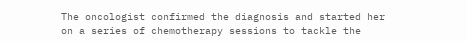The oncologist confirmed the diagnosis and started her on a series of chemotherapy sessions to tackle the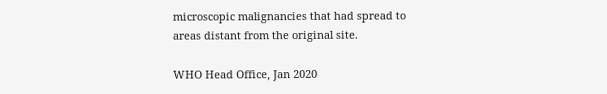microscopic malignancies that had spread to areas distant from the original site.

WHO Head Office, Jan 2020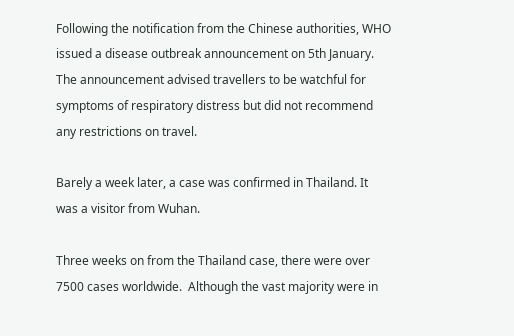Following the notification from the Chinese authorities, WHO issued a disease outbreak announcement on 5th January.  The announcement advised travellers to be watchful for symptoms of respiratory distress but did not recommend any restrictions on travel.

Barely a week later, a case was confirmed in Thailand. It was a visitor from Wuhan.

Three weeks on from the Thailand case, there were over 7500 cases worldwide.  Although the vast majority were in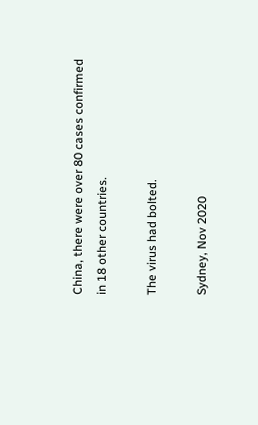China, there were over 80 cases confirmed in 18 other countries.

The virus had bolted.

Sydney, Nov 2020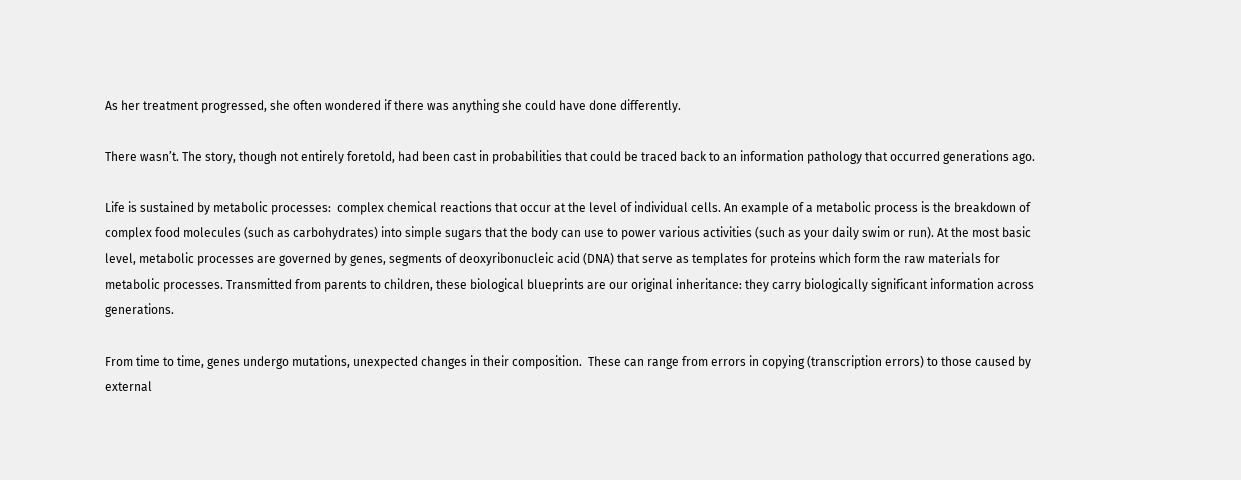As her treatment progressed, she often wondered if there was anything she could have done differently.

There wasn’t. The story, though not entirely foretold, had been cast in probabilities that could be traced back to an information pathology that occurred generations ago.

Life is sustained by metabolic processes:  complex chemical reactions that occur at the level of individual cells. An example of a metabolic process is the breakdown of complex food molecules (such as carbohydrates) into simple sugars that the body can use to power various activities (such as your daily swim or run). At the most basic level, metabolic processes are governed by genes, segments of deoxyribonucleic acid (DNA) that serve as templates for proteins which form the raw materials for metabolic processes. Transmitted from parents to children, these biological blueprints are our original inheritance: they carry biologically significant information across generations.

From time to time, genes undergo mutations, unexpected changes in their composition.  These can range from errors in copying (transcription errors) to those caused by external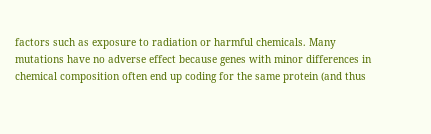factors such as exposure to radiation or harmful chemicals. Many mutations have no adverse effect because genes with minor differences in chemical composition often end up coding for the same protein (and thus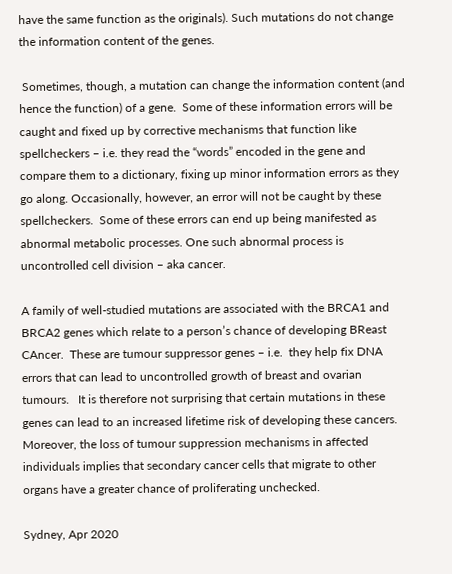have the same function as the originals). Such mutations do not change the information content of the genes.

 Sometimes, though, a mutation can change the information content (and hence the function) of a gene.  Some of these information errors will be caught and fixed up by corrective mechanisms that function like spellcheckers – i.e. they read the “words” encoded in the gene and compare them to a dictionary, fixing up minor information errors as they go along. Occasionally, however, an error will not be caught by these spellcheckers.  Some of these errors can end up being manifested as abnormal metabolic processes. One such abnormal process is uncontrolled cell division – aka cancer.

A family of well-studied mutations are associated with the BRCA1 and BRCA2 genes which relate to a person’s chance of developing BReast CAncer.  These are tumour suppressor genes – i.e.  they help fix DNA errors that can lead to uncontrolled growth of breast and ovarian tumours.   It is therefore not surprising that certain mutations in these genes can lead to an increased lifetime risk of developing these cancers. Moreover, the loss of tumour suppression mechanisms in affected individuals implies that secondary cancer cells that migrate to other organs have a greater chance of proliferating unchecked.

Sydney, Apr 2020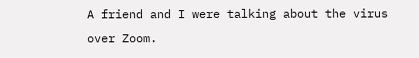A friend and I were talking about the virus over Zoom.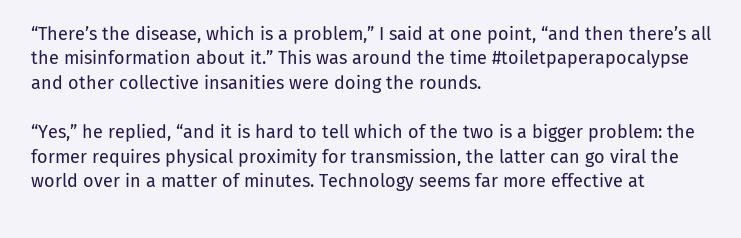“There’s the disease, which is a problem,” I said at one point, “and then there’s all the misinformation about it.” This was around the time #toiletpaperapocalypse and other collective insanities were doing the rounds.

“Yes,” he replied, “and it is hard to tell which of the two is a bigger problem: the former requires physical proximity for transmission, the latter can go viral the world over in a matter of minutes. Technology seems far more effective at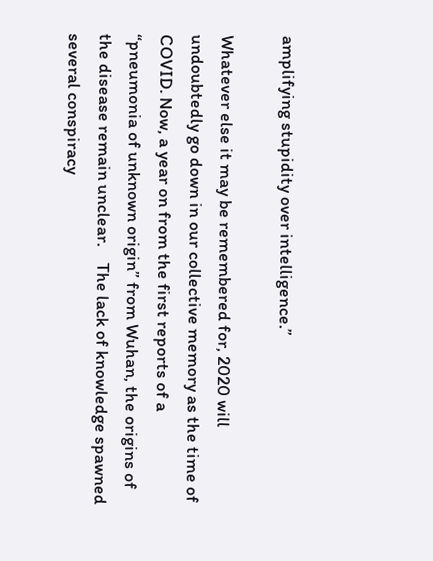amplifying stupidity over intelligence.”

Whatever else it may be remembered for, 2020 will undoubtedly go down in our collective memory as the time of COVID. Now, a year on from the first reports of a “pneumonia of unknown origin” from Wuhan, the origins of the disease remain unclear.    The lack of knowledge spawned several conspiracy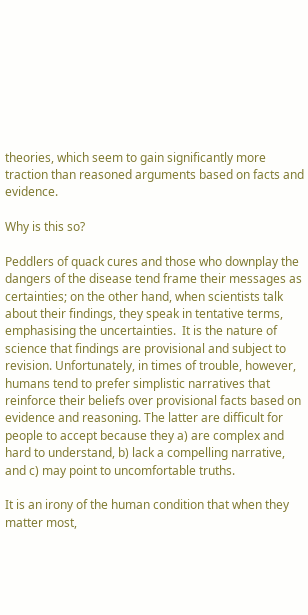theories, which seem to gain significantly more traction than reasoned arguments based on facts and evidence.

Why is this so?

Peddlers of quack cures and those who downplay the dangers of the disease tend frame their messages as certainties; on the other hand, when scientists talk about their findings, they speak in tentative terms, emphasising the uncertainties.  It is the nature of science that findings are provisional and subject to revision. Unfortunately, in times of trouble, however, humans tend to prefer simplistic narratives that reinforce their beliefs over provisional facts based on evidence and reasoning. The latter are difficult for people to accept because they a) are complex and hard to understand, b) lack a compelling narrative, and c) may point to uncomfortable truths.

It is an irony of the human condition that when they matter most,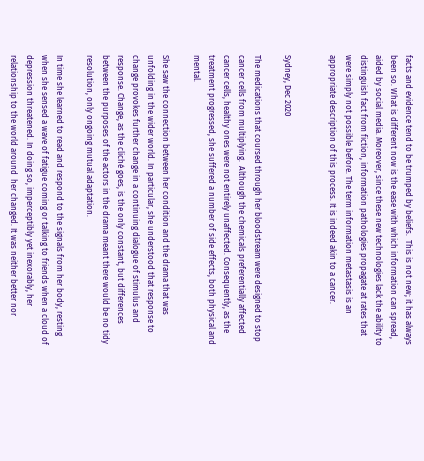facts and evidence tend to be trumped by beliefs.  This is not new; it has always been so. What is different now is the ease with which information can spread, aided by social media. Moreover, since these new technologies lack the ability to distinguish fact from fiction, information pathologies propagate at rates that were simply not possible before. The term information metastasis is an appropriate description of this process. It is indeed akin to a cancer.


Sydney, Dec 2020

The medications that coursed through her bloodstream were designed to stop cancer cells from multiplying.  Although the chemicals preferentially affected cancer cells, healthy ones were not entirely unaffected. Consequently, as the treatment progressed, she suffered a number of side effects, both physical and mental.

She saw the connection between her condition and the drama that was unfolding in the wider world. In particular, she understood that response to change provokes further change in a continuing dialogue of stimulus and response. Change, as the cliché goes, is the only constant, but differences between the purposes of the actors in the drama meant there would be no tidy resolution, only ongoing mutual adaptation.

In time she learned to read and respond to the signals from her body, resting when she sensed a wave of fatigue coming or talking to friends when a cloud of depression threatened. In doing so, imperceptibly yet inexorably, her relationship to the world around  her changed. It was neither better nor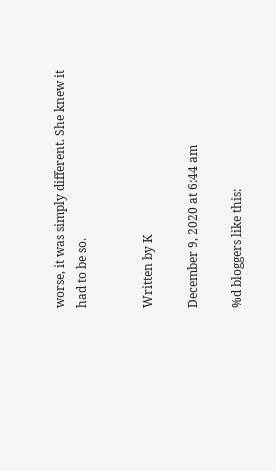worse, it was simply different. She knew it had to be so.


Written by K

December 9, 2020 at 6:44 am

%d bloggers like this: